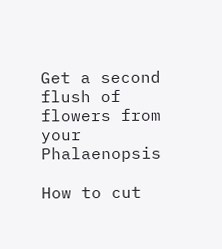Get a second flush of flowers from your Phalaenopsis

How to cut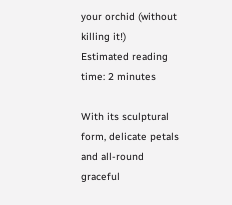your orchid (without killing it!)
Estimated reading time: 2 minutes

With its sculptural form, delicate petals and all-round graceful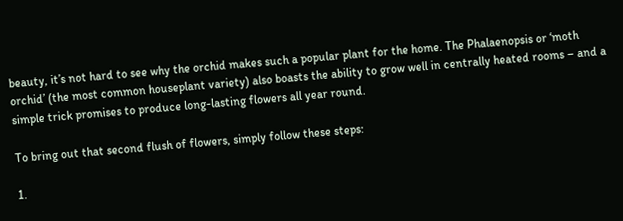beauty, it’s not hard to see why the orchid makes such a popular plant for the home. The Phalaenopsis or ‘moth orchid’ (the most common houseplant variety) also boasts the ability to grow well in centrally heated rooms – and a simple trick promises to produce long-lasting flowers all year round.

To bring out that second flush of flowers, simply follow these steps:

1.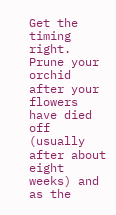Get the timing right. Prune your orchid after your flowers have died off (usually after about eight weeks) and as the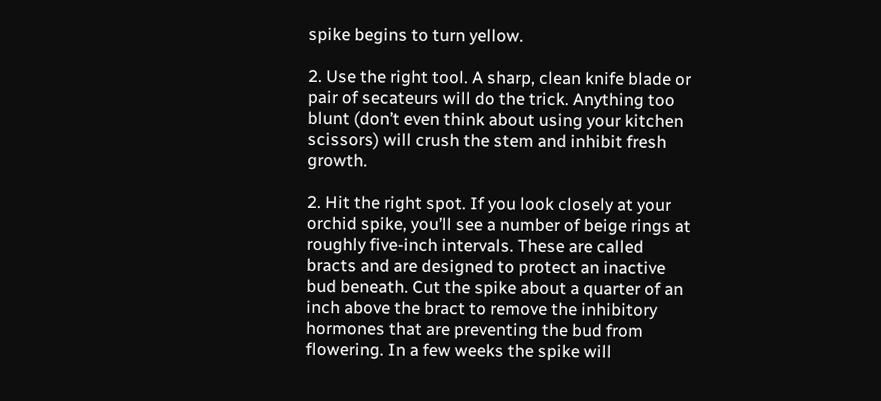spike begins to turn yellow.

2. Use the right tool. A sharp, clean knife blade or pair of secateurs will do the trick. Anything too blunt (don’t even think about using your kitchen scissors) will crush the stem and inhibit fresh growth.

2. Hit the right spot. If you look closely at your orchid spike, you’ll see a number of beige rings at roughly five-inch intervals. These are called bracts and are designed to protect an inactive bud beneath. Cut the spike about a quarter of an inch above the bract to remove the inhibitory hormones that are preventing the bud from flowering. In a few weeks the spike will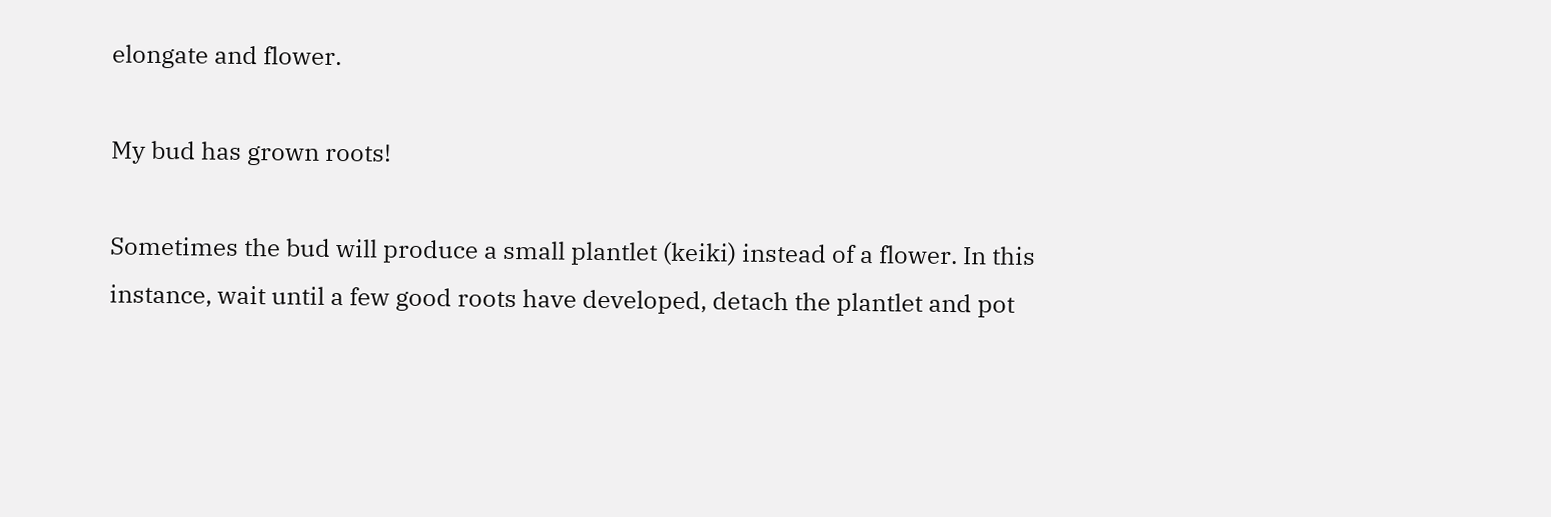elongate and flower.

My bud has grown roots!

Sometimes the bud will produce a small plantlet (keiki) instead of a flower. In this instance, wait until a few good roots have developed, detach the plantlet and pot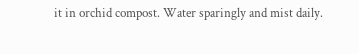it in orchid compost. Water sparingly and mist daily.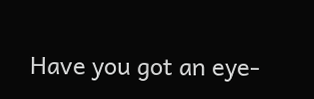Have you got an eye-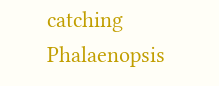catching Phalaenopsis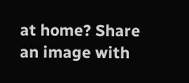at home? Share an image with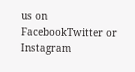us on FacebookTwitter or Instagram